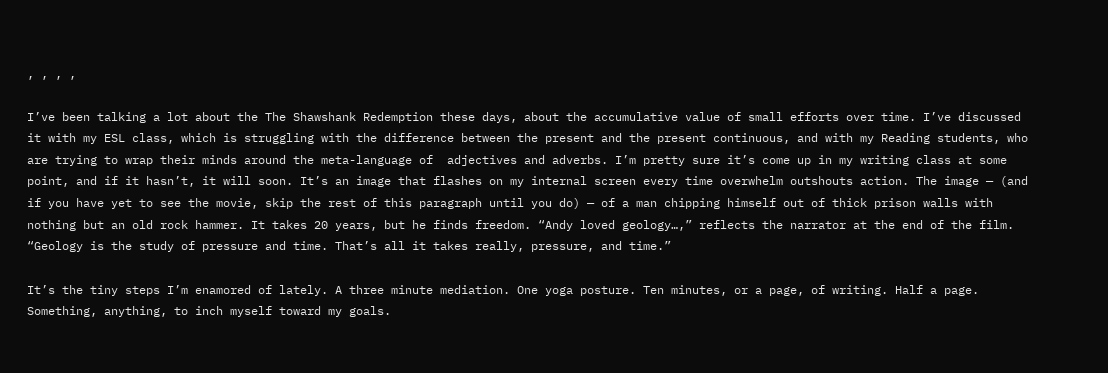, , , ,

I’ve been talking a lot about the The Shawshank Redemption these days, about the accumulative value of small efforts over time. I’ve discussed it with my ESL class, which is struggling with the difference between the present and the present continuous, and with my Reading students, who are trying to wrap their minds around the meta-language of  adjectives and adverbs. I’m pretty sure it’s come up in my writing class at some point, and if it hasn’t, it will soon. It’s an image that flashes on my internal screen every time overwhelm outshouts action. The image — (and if you have yet to see the movie, skip the rest of this paragraph until you do) — of a man chipping himself out of thick prison walls with nothing but an old rock hammer. It takes 20 years, but he finds freedom. “Andy loved geology…,” reflects the narrator at the end of the film. “Geology is the study of pressure and time. That’s all it takes really, pressure, and time.”

It’s the tiny steps I’m enamored of lately. A three minute mediation. One yoga posture. Ten minutes, or a page, of writing. Half a page. Something, anything, to inch myself toward my goals.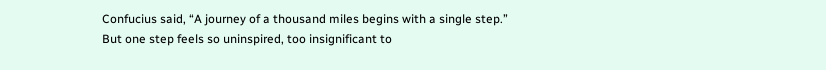Confucius said, “A journey of a thousand miles begins with a single step.” But one step feels so uninspired, too insignificant to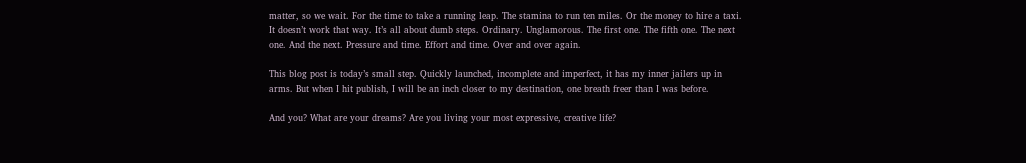matter, so we wait. For the time to take a running leap. The stamina to run ten miles. Or the money to hire a taxi. It doesn’t work that way. It’s all about dumb steps. Ordinary. Unglamorous. The first one. The fifth one. The next one. And the next. Pressure and time. Effort and time. Over and over again.

This blog post is today’s small step. Quickly launched, incomplete and imperfect, it has my inner jailers up in arms. But when I hit publish, I will be an inch closer to my destination, one breath freer than I was before.

And you? What are your dreams? Are you living your most expressive, creative life?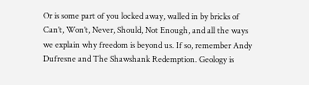Or is some part of you locked away, walled in by bricks of Can’t, Won’t, Never, Should, Not Enough, and all the ways we explain why freedom is beyond us. If so, remember Andy Dufresne and The Shawshank Redemption. Geology is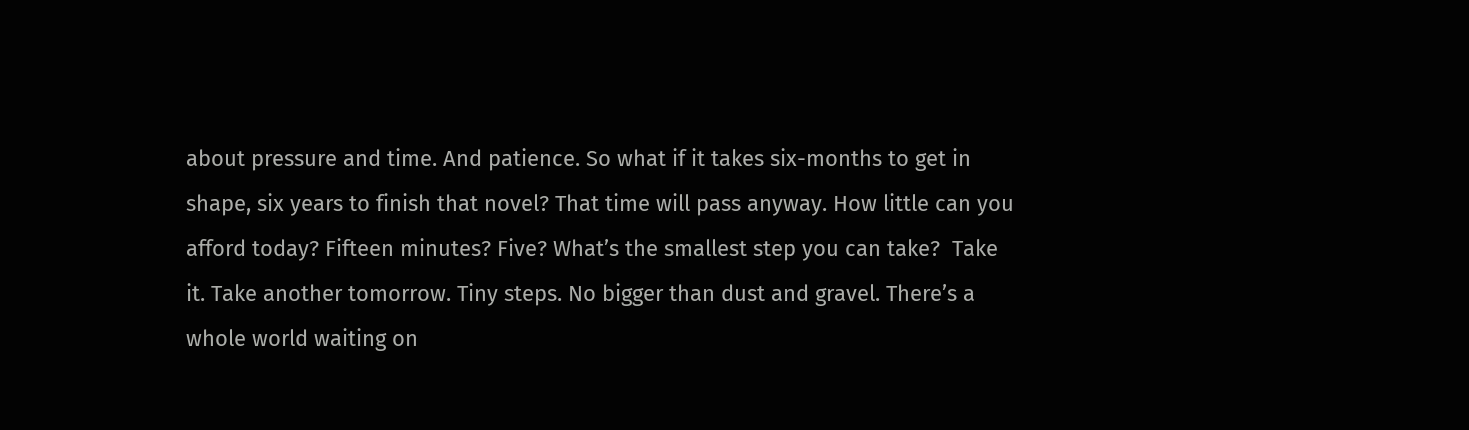about pressure and time. And patience. So what if it takes six-months to get in shape, six years to finish that novel? That time will pass anyway. How little can you afford today? Fifteen minutes? Five? What’s the smallest step you can take?  Take it. Take another tomorrow. Tiny steps. No bigger than dust and gravel. There’s a whole world waiting on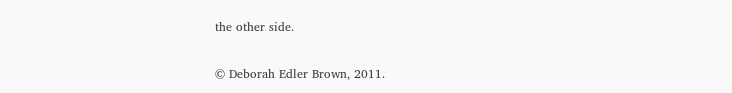the other side.

© Deborah Edler Brown, 2011.